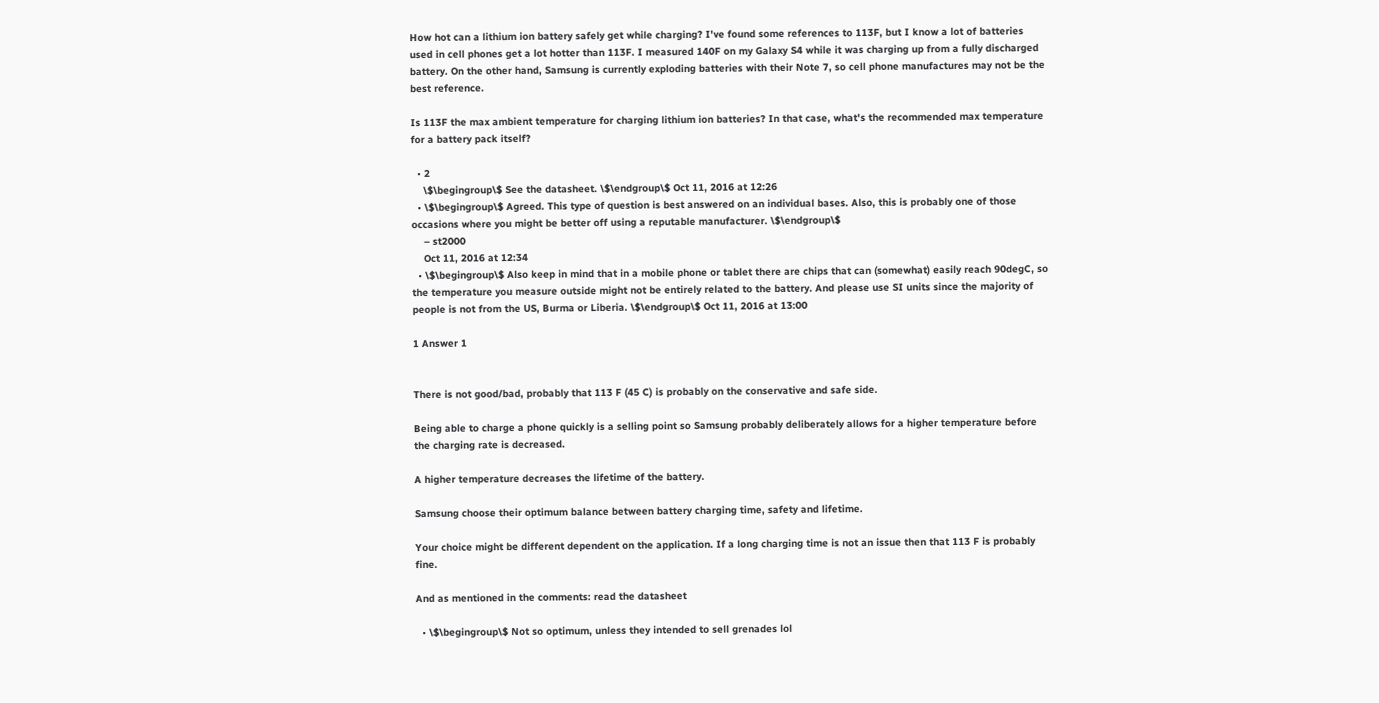How hot can a lithium ion battery safely get while charging? I've found some references to 113F, but I know a lot of batteries used in cell phones get a lot hotter than 113F. I measured 140F on my Galaxy S4 while it was charging up from a fully discharged battery. On the other hand, Samsung is currently exploding batteries with their Note 7, so cell phone manufactures may not be the best reference.

Is 113F the max ambient temperature for charging lithium ion batteries? In that case, what's the recommended max temperature for a battery pack itself?

  • 2
    \$\begingroup\$ See the datasheet. \$\endgroup\$ Oct 11, 2016 at 12:26
  • \$\begingroup\$ Agreed. This type of question is best answered on an individual bases. Also, this is probably one of those occasions where you might be better off using a reputable manufacturer. \$\endgroup\$
    – st2000
    Oct 11, 2016 at 12:34
  • \$\begingroup\$ Also keep in mind that in a mobile phone or tablet there are chips that can (somewhat) easily reach 90degC, so the temperature you measure outside might not be entirely related to the battery. And please use SI units since the majority of people is not from the US, Burma or Liberia. \$\endgroup\$ Oct 11, 2016 at 13:00

1 Answer 1


There is not good/bad, probably that 113 F (45 C) is probably on the conservative and safe side.

Being able to charge a phone quickly is a selling point so Samsung probably deliberately allows for a higher temperature before the charging rate is decreased.

A higher temperature decreases the lifetime of the battery.

Samsung choose their optimum balance between battery charging time, safety and lifetime.

Your choice might be different dependent on the application. If a long charging time is not an issue then that 113 F is probably fine.

And as mentioned in the comments: read the datasheet

  • \$\begingroup\$ Not so optimum, unless they intended to sell grenades lol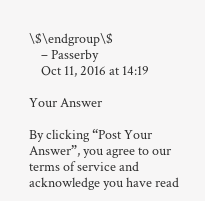\$\endgroup\$
    – Passerby
    Oct 11, 2016 at 14:19

Your Answer

By clicking “Post Your Answer”, you agree to our terms of service and acknowledge you have read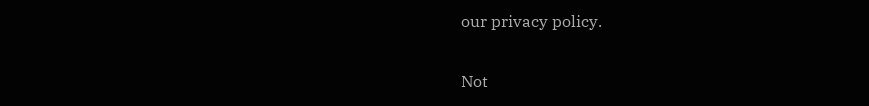our privacy policy.

Not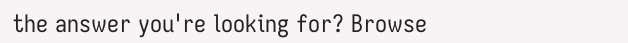the answer you're looking for? Browse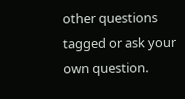other questions tagged or ask your own question.